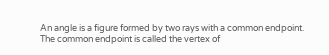An angle is a figure formed by two rays with a common endpoint. The common endpoint is called the vertex of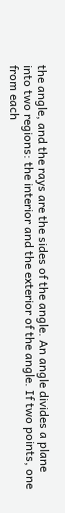the angle, and the rays are the sides of the angle. An angle divides a plane into two regions: the interior and the exterior of the angle. If two points, one from each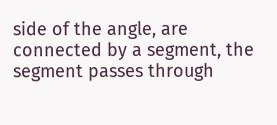side of the angle, are connected by a segment, the segment passes through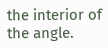the interior of the angle.